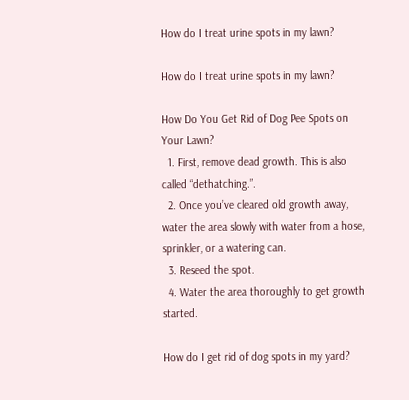How do I treat urine spots in my lawn?

How do I treat urine spots in my lawn?

How Do You Get Rid of Dog Pee Spots on Your Lawn?
  1. First, remove dead growth. This is also called “dethatching.”.
  2. Once you’ve cleared old growth away, water the area slowly with water from a hose, sprinkler, or a watering can.
  3. Reseed the spot.
  4. Water the area thoroughly to get growth started.

How do I get rid of dog spots in my yard?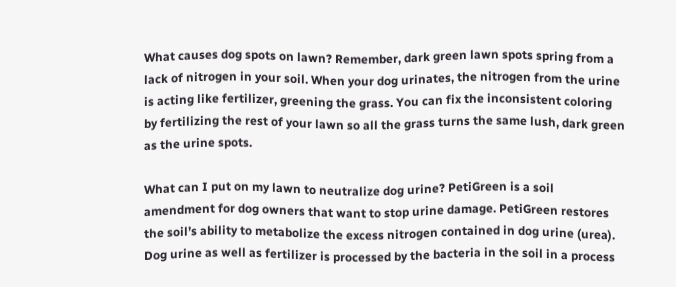What causes dog spots on lawn? Remember, dark green lawn spots spring from a lack of nitrogen in your soil. When your dog urinates, the nitrogen from the urine is acting like fertilizer, greening the grass. You can fix the inconsistent coloring by fertilizing the rest of your lawn so all the grass turns the same lush, dark green as the urine spots.

What can I put on my lawn to neutralize dog urine? PetiGreen is a soil amendment for dog owners that want to stop urine damage. PetiGreen restores the soil’s ability to metabolize the excess nitrogen contained in dog urine (urea). Dog urine as well as fertilizer is processed by the bacteria in the soil in a process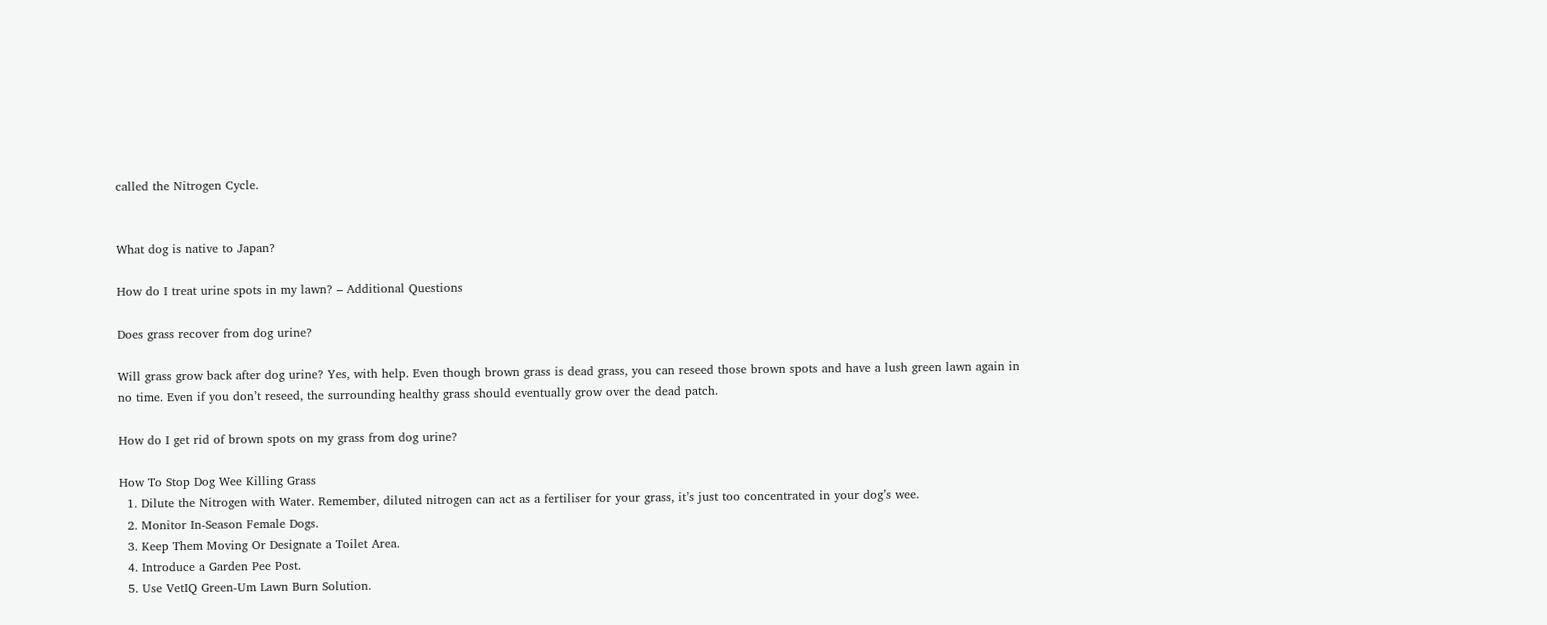called the Nitrogen Cycle.


What dog is native to Japan?

How do I treat urine spots in my lawn? – Additional Questions

Does grass recover from dog urine?

Will grass grow back after dog urine? Yes, with help. Even though brown grass is dead grass, you can reseed those brown spots and have a lush green lawn again in no time. Even if you don’t reseed, the surrounding healthy grass should eventually grow over the dead patch.

How do I get rid of brown spots on my grass from dog urine?

How To Stop Dog Wee Killing Grass
  1. Dilute the Nitrogen with Water. Remember, diluted nitrogen can act as a fertiliser for your grass, it’s just too concentrated in your dog’s wee.
  2. Monitor In-Season Female Dogs.
  3. Keep Them Moving Or Designate a Toilet Area.
  4. Introduce a Garden Pee Post.
  5. Use VetIQ Green-Um Lawn Burn Solution.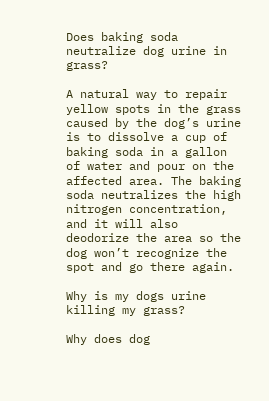Does baking soda neutralize dog urine in grass?

A natural way to repair yellow spots in the grass caused by the dog’s urine is to dissolve a cup of baking soda in a gallon of water and pour on the affected area. The baking soda neutralizes the high nitrogen concentration, and it will also deodorize the area so the dog won’t recognize the spot and go there again.

Why is my dogs urine killing my grass?

Why does dog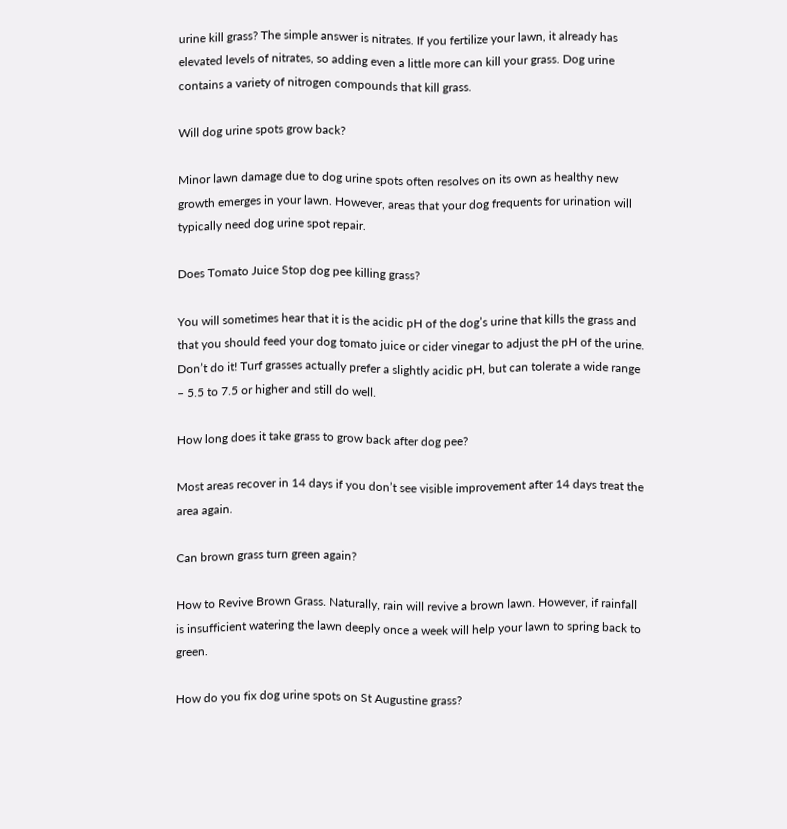urine kill grass? The simple answer is nitrates. If you fertilize your lawn, it already has elevated levels of nitrates, so adding even a little more can kill your grass. Dog urine contains a variety of nitrogen compounds that kill grass.

Will dog urine spots grow back?

Minor lawn damage due to dog urine spots often resolves on its own as healthy new growth emerges in your lawn. However, areas that your dog frequents for urination will typically need dog urine spot repair.

Does Tomato Juice Stop dog pee killing grass?

You will sometimes hear that it is the acidic pH of the dog’s urine that kills the grass and that you should feed your dog tomato juice or cider vinegar to adjust the pH of the urine. Don’t do it! Turf grasses actually prefer a slightly acidic pH, but can tolerate a wide range – 5.5 to 7.5 or higher and still do well.

How long does it take grass to grow back after dog pee?

Most areas recover in 14 days if you don’t see visible improvement after 14 days treat the area again.

Can brown grass turn green again?

How to Revive Brown Grass. Naturally, rain will revive a brown lawn. However, if rainfall is insufficient watering the lawn deeply once a week will help your lawn to spring back to green.

How do you fix dog urine spots on St Augustine grass?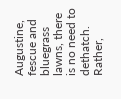Augustine, fescue and bluegrass lawns, there is no need to dethatch. Rather,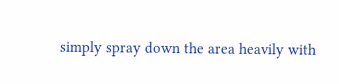simply spray down the area heavily with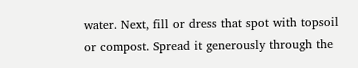water. Next, fill or dress that spot with topsoil or compost. Spread it generously through the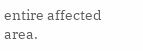entire affected area.